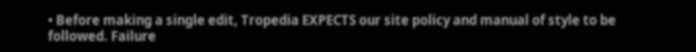• Before making a single edit, Tropedia EXPECTS our site policy and manual of style to be followed. Failure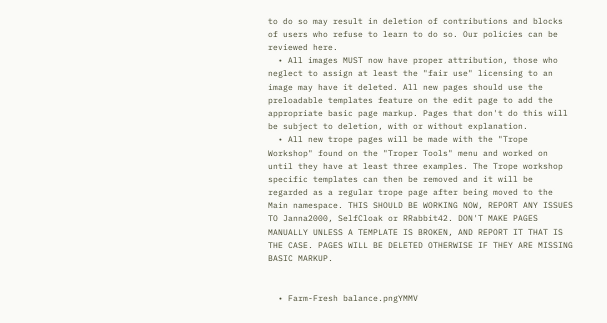to do so may result in deletion of contributions and blocks of users who refuse to learn to do so. Our policies can be reviewed here.
  • All images MUST now have proper attribution, those who neglect to assign at least the "fair use" licensing to an image may have it deleted. All new pages should use the preloadable templates feature on the edit page to add the appropriate basic page markup. Pages that don't do this will be subject to deletion, with or without explanation.
  • All new trope pages will be made with the "Trope Workshop" found on the "Troper Tools" menu and worked on until they have at least three examples. The Trope workshop specific templates can then be removed and it will be regarded as a regular trope page after being moved to the Main namespace. THIS SHOULD BE WORKING NOW, REPORT ANY ISSUES TO Janna2000, SelfCloak or RRabbit42. DON'T MAKE PAGES MANUALLY UNLESS A TEMPLATE IS BROKEN, AND REPORT IT THAT IS THE CASE. PAGES WILL BE DELETED OTHERWISE IF THEY ARE MISSING BASIC MARKUP.


  • Farm-Fresh balance.pngYMMV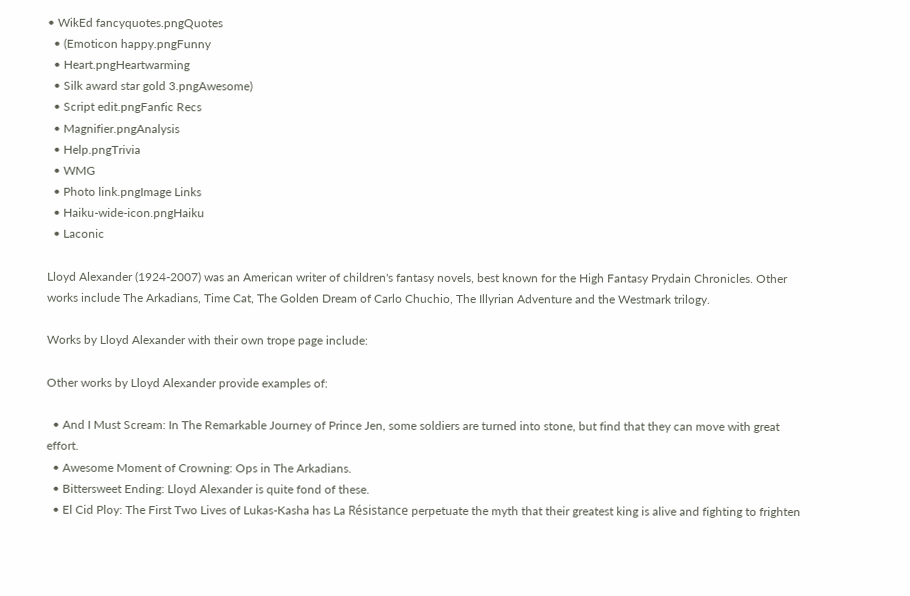• WikEd fancyquotes.pngQuotes
  • (Emoticon happy.pngFunny
  • Heart.pngHeartwarming
  • Silk award star gold 3.pngAwesome)
  • Script edit.pngFanfic Recs
  • Magnifier.pngAnalysis
  • Help.pngTrivia
  • WMG
  • Photo link.pngImage Links
  • Haiku-wide-icon.pngHaiku
  • Laconic

Lloyd Alexander (1924-2007) was an American writer of children's fantasy novels, best known for the High Fantasy Prydain Chronicles. Other works include The Arkadians, Time Cat, The Golden Dream of Carlo Chuchio, The Illyrian Adventure and the Westmark trilogy.

Works by Lloyd Alexander with their own trope page include:

Other works by Lloyd Alexander provide examples of:

  • And I Must Scream: In The Remarkable Journey of Prince Jen, some soldiers are turned into stone, but find that they can move with great effort.
  • Awesome Moment of Crowning: Ops in The Arkadians.
  • Bittersweet Ending: Lloyd Alexander is quite fond of these.
  • El Cid Ploy: The First Two Lives of Lukas-Kasha has La Résistance perpetuate the myth that their greatest king is alive and fighting to frighten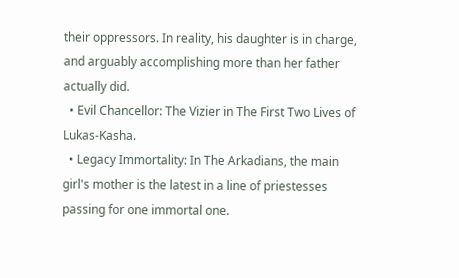their oppressors. In reality, his daughter is in charge, and arguably accomplishing more than her father actually did.
  • Evil Chancellor: The Vizier in The First Two Lives of Lukas-Kasha.
  • Legacy Immortality: In The Arkadians, the main girl's mother is the latest in a line of priestesses passing for one immortal one.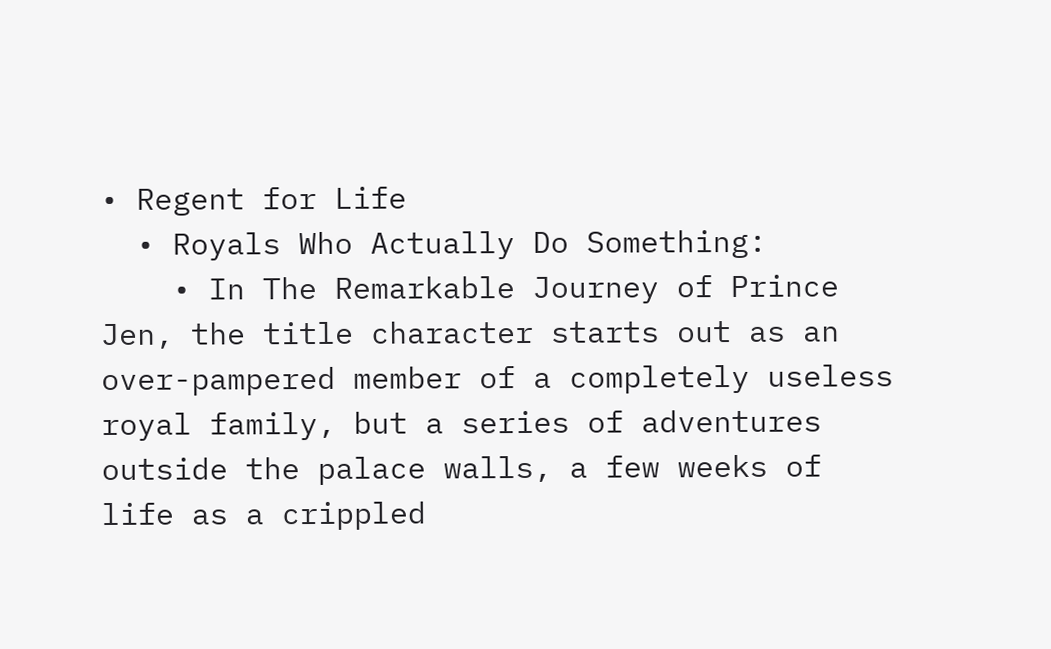• Regent for Life
  • Royals Who Actually Do Something:
    • In The Remarkable Journey of Prince Jen, the title character starts out as an over-pampered member of a completely useless royal family, but a series of adventures outside the palace walls, a few weeks of life as a crippled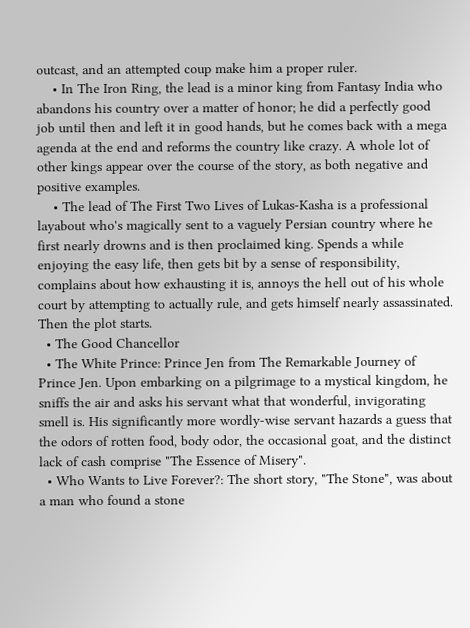outcast, and an attempted coup make him a proper ruler.
    • In The Iron Ring, the lead is a minor king from Fantasy India who abandons his country over a matter of honor; he did a perfectly good job until then and left it in good hands, but he comes back with a mega agenda at the end and reforms the country like crazy. A whole lot of other kings appear over the course of the story, as both negative and positive examples.
    • The lead of The First Two Lives of Lukas-Kasha is a professional layabout who's magically sent to a vaguely Persian country where he first nearly drowns and is then proclaimed king. Spends a while enjoying the easy life, then gets bit by a sense of responsibility, complains about how exhausting it is, annoys the hell out of his whole court by attempting to actually rule, and gets himself nearly assassinated. Then the plot starts.
  • The Good Chancellor
  • The White Prince: Prince Jen from The Remarkable Journey of Prince Jen. Upon embarking on a pilgrimage to a mystical kingdom, he sniffs the air and asks his servant what that wonderful, invigorating smell is. His significantly more wordly-wise servant hazards a guess that the odors of rotten food, body odor, the occasional goat, and the distinct lack of cash comprise "The Essence of Misery".
  • Who Wants to Live Forever?: The short story, "The Stone", was about a man who found a stone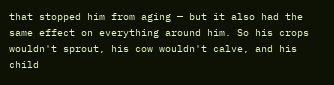that stopped him from aging — but it also had the same effect on everything around him. So his crops wouldn't sprout, his cow wouldn't calve, and his child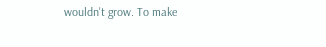wouldn't grow. To make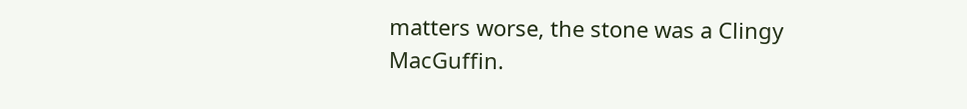matters worse, the stone was a Clingy MacGuffin.